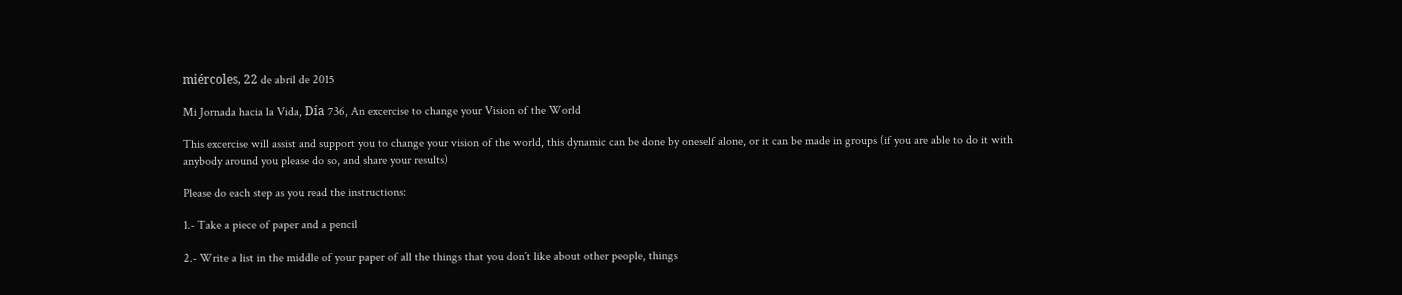miércoles, 22 de abril de 2015

Mi Jornada hacia la Vida, Día 736, An excercise to change your Vision of the World

This excercise will assist and support you to change your vision of the world, this dynamic can be done by oneself alone, or it can be made in groups (if you are able to do it with anybody around you please do so, and share your results)

Please do each step as you read the instructions:

1.- Take a piece of paper and a pencil

2.- Write a list in the middle of your paper of all the things that you don´t like about other people, things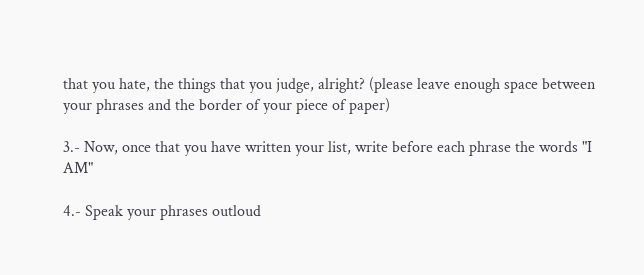that you hate, the things that you judge, alright? (please leave enough space between your phrases and the border of your piece of paper)

3.- Now, once that you have written your list, write before each phrase the words "I AM"

4.- Speak your phrases outloud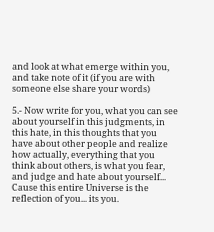and look at what emerge within you, and take note of it (if you are with someone else share your words)

5.- Now write for you, what you can see about yourself in this judgments, in this hate, in this thoughts that you have about other people and realize how actually, everything that you think about others, is what you fear, and judge and hate about yourself... Cause this entire Universe is the reflection of you... its you.